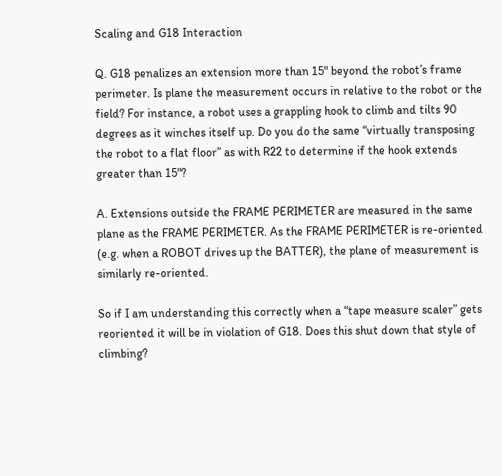Scaling and G18 Interaction

Q. G18 penalizes an extension more than 15" beyond the robot’s frame perimeter. Is plane the measurement occurs in relative to the robot or the field? For instance, a robot uses a grappling hook to climb and tilts 90 degrees as it winches itself up. Do you do the same “virtually transposing the robot to a flat floor” as with R22 to determine if the hook extends greater than 15"?

A. Extensions outside the FRAME PERIMETER are measured in the same plane as the FRAME PERIMETER. As the FRAME PERIMETER is re-oriented (e.g. when a ROBOT drives up the BATTER), the plane of measurement is similarly re-oriented.

So if I am understanding this correctly when a “tape measure scaler” gets reoriented it will be in violation of G18. Does this shut down that style of climbing?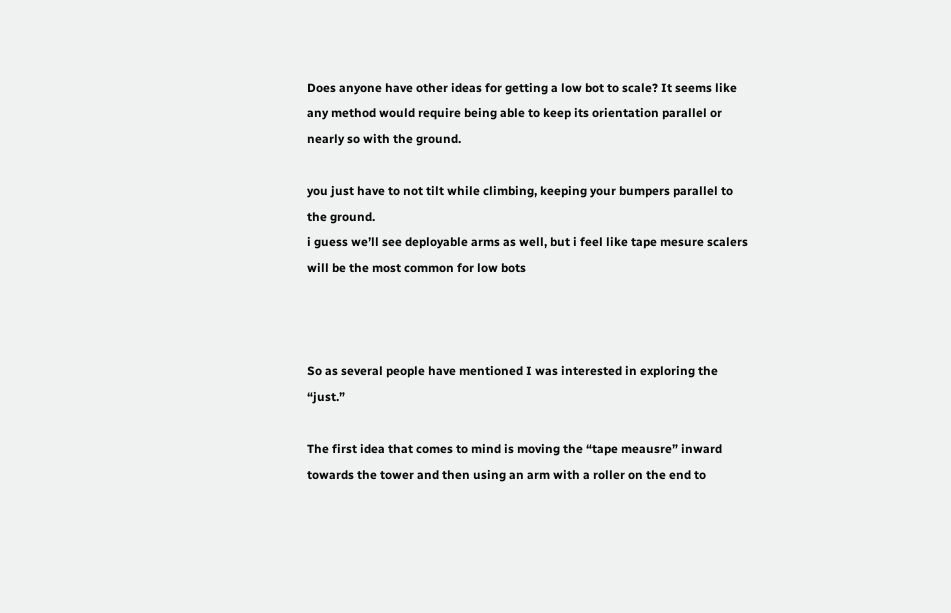Does anyone have other ideas for getting a low bot to scale? It seems like any method would require being able to keep its orientation parallel or nearly so with the ground.

you just have to not tilt while climbing, keeping your bumpers parallel to the ground.
i guess we’ll see deployable arms as well, but i feel like tape mesure scalers will be the most common for low bots



So as several people have mentioned I was interested in exploring the “just.”

The first idea that comes to mind is moving the “tape meausre” inward towards the tower and then using an arm with a roller on the end to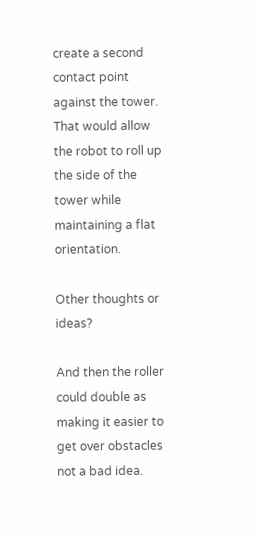create a second contact point against the tower. That would allow the robot to roll up the side of the tower while maintaining a flat orientation.

Other thoughts or ideas?

And then the roller could double as making it easier to get over obstacles not a bad idea.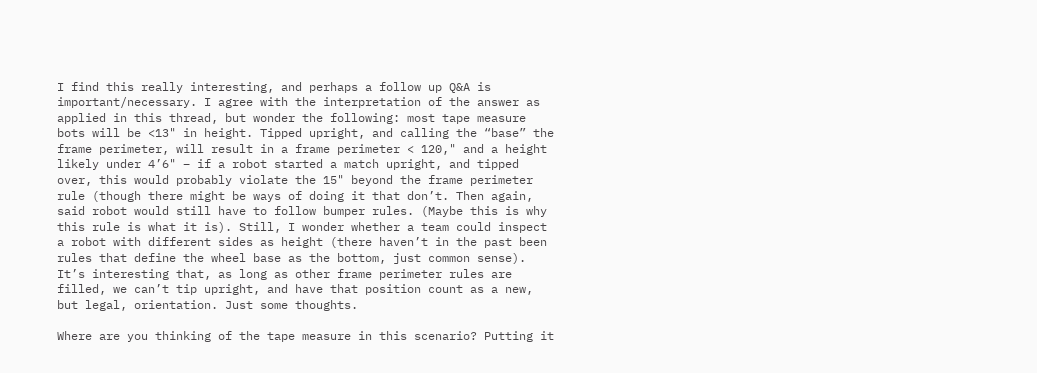I find this really interesting, and perhaps a follow up Q&A is important/necessary. I agree with the interpretation of the answer as applied in this thread, but wonder the following: most tape measure bots will be <13" in height. Tipped upright, and calling the “base” the frame perimeter, will result in a frame perimeter < 120," and a height likely under 4’6" – if a robot started a match upright, and tipped over, this would probably violate the 15" beyond the frame perimeter rule (though there might be ways of doing it that don’t. Then again, said robot would still have to follow bumper rules. (Maybe this is why this rule is what it is). Still, I wonder whether a team could inspect a robot with different sides as height (there haven’t in the past been rules that define the wheel base as the bottom, just common sense). It’s interesting that, as long as other frame perimeter rules are filled, we can’t tip upright, and have that position count as a new, but legal, orientation. Just some thoughts.

Where are you thinking of the tape measure in this scenario? Putting it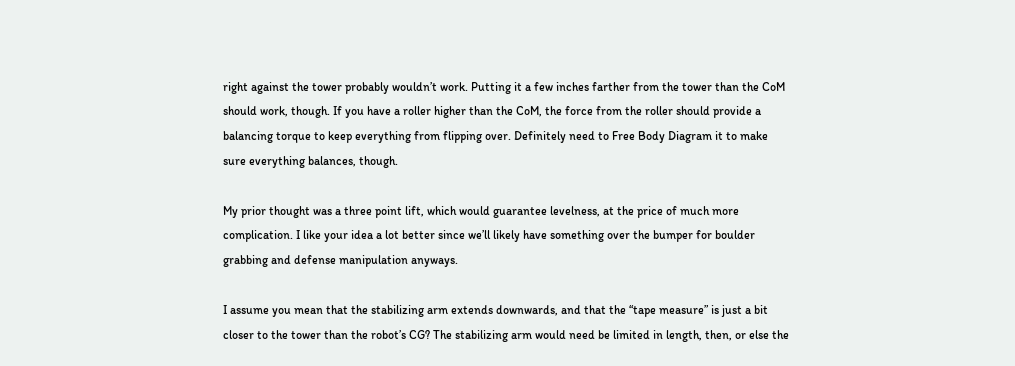right against the tower probably wouldn’t work. Putting it a few inches farther from the tower than the CoM should work, though. If you have a roller higher than the CoM, the force from the roller should provide a balancing torque to keep everything from flipping over. Definitely need to Free Body Diagram it to make sure everything balances, though.

My prior thought was a three point lift, which would guarantee levelness, at the price of much more complication. I like your idea a lot better since we’ll likely have something over the bumper for boulder grabbing and defense manipulation anyways.

I assume you mean that the stabilizing arm extends downwards, and that the “tape measure” is just a bit closer to the tower than the robot’s CG? The stabilizing arm would need be limited in length, then, or else the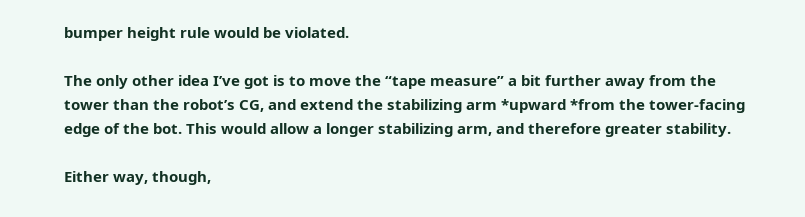bumper height rule would be violated.

The only other idea I’ve got is to move the “tape measure” a bit further away from the tower than the robot’s CG, and extend the stabilizing arm *upward *from the tower-facing edge of the bot. This would allow a longer stabilizing arm, and therefore greater stability.

Either way, though,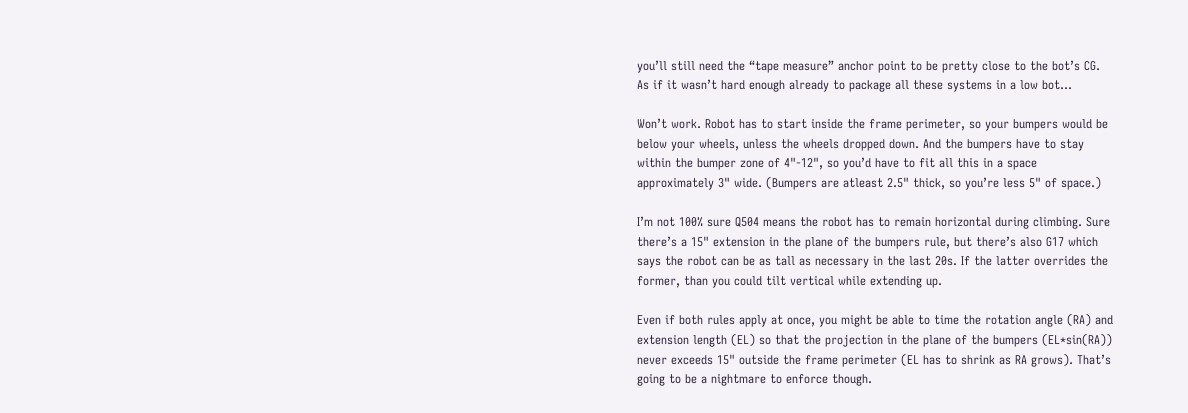you’ll still need the “tape measure” anchor point to be pretty close to the bot’s CG. As if it wasn’t hard enough already to package all these systems in a low bot…

Won’t work. Robot has to start inside the frame perimeter, so your bumpers would be below your wheels, unless the wheels dropped down. And the bumpers have to stay within the bumper zone of 4"-12", so you’d have to fit all this in a space approximately 3" wide. (Bumpers are atleast 2.5" thick, so you’re less 5" of space.)

I’m not 100% sure Q504 means the robot has to remain horizontal during climbing. Sure there’s a 15" extension in the plane of the bumpers rule, but there’s also G17 which says the robot can be as tall as necessary in the last 20s. If the latter overrides the former, than you could tilt vertical while extending up.

Even if both rules apply at once, you might be able to time the rotation angle (RA) and extension length (EL) so that the projection in the plane of the bumpers (EL*sin(RA)) never exceeds 15" outside the frame perimeter (EL has to shrink as RA grows). That’s going to be a nightmare to enforce though.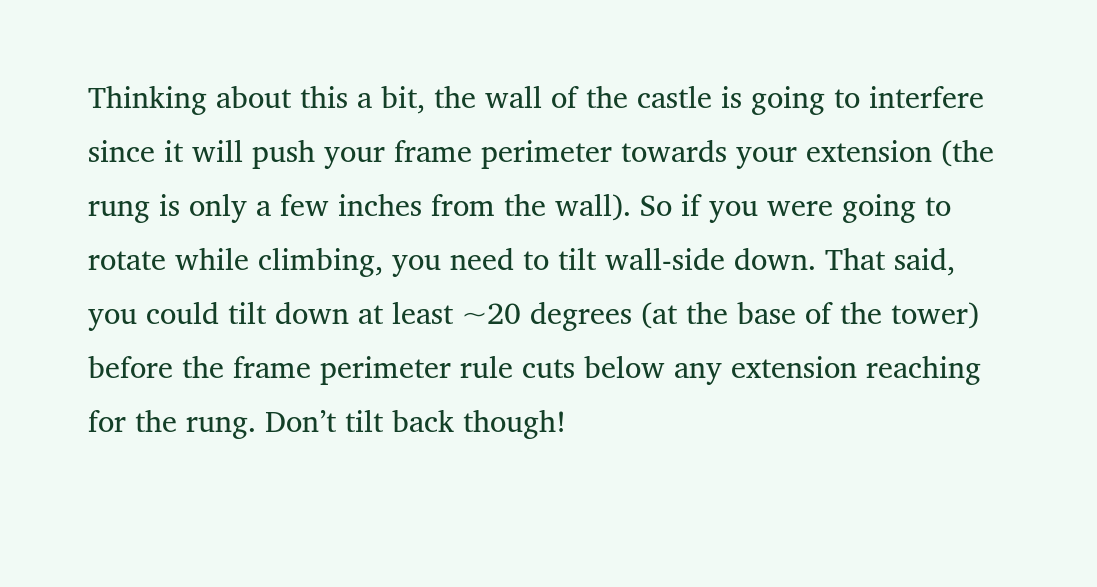Thinking about this a bit, the wall of the castle is going to interfere since it will push your frame perimeter towards your extension (the rung is only a few inches from the wall). So if you were going to rotate while climbing, you need to tilt wall-side down. That said, you could tilt down at least ~20 degrees (at the base of the tower) before the frame perimeter rule cuts below any extension reaching for the rung. Don’t tilt back though!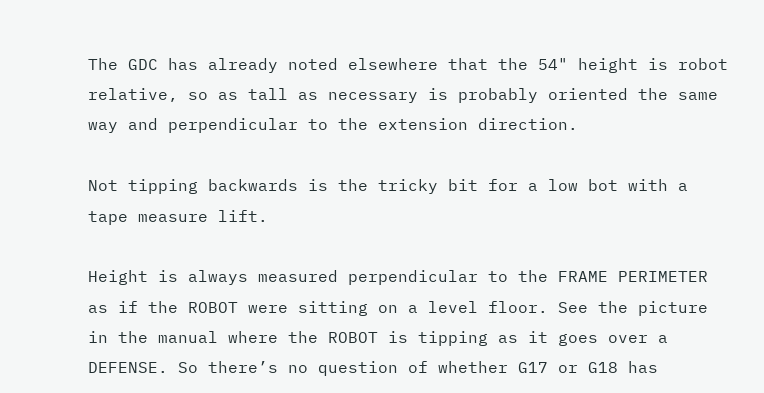The GDC has already noted elsewhere that the 54" height is robot relative, so as tall as necessary is probably oriented the same way and perpendicular to the extension direction.

Not tipping backwards is the tricky bit for a low bot with a tape measure lift.

Height is always measured perpendicular to the FRAME PERIMETER as if the ROBOT were sitting on a level floor. See the picture in the manual where the ROBOT is tipping as it goes over a DEFENSE. So there’s no question of whether G17 or G18 has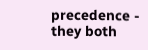precedence - they both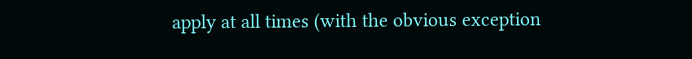apply at all times (with the obvious exception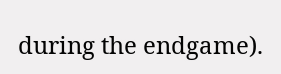during the endgame).